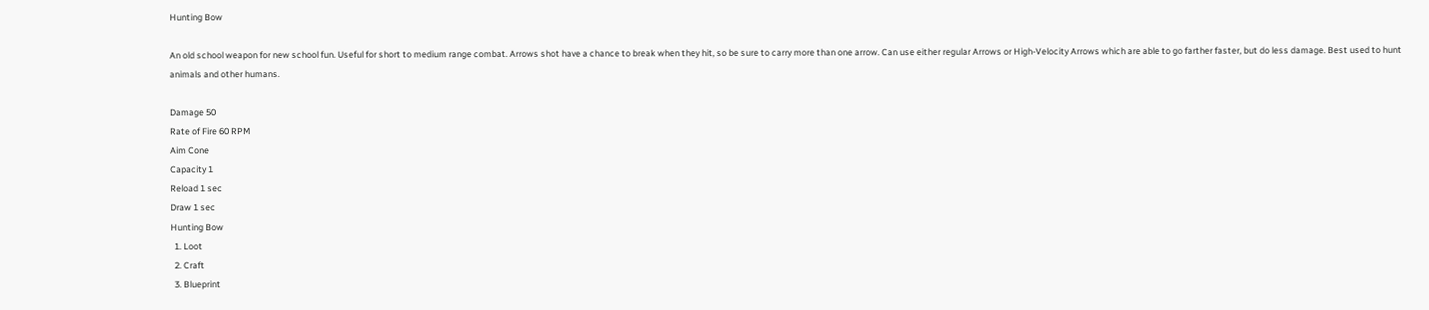Hunting Bow

An old school weapon for new school fun. Useful for short to medium range combat. Arrows shot have a chance to break when they hit, so be sure to carry more than one arrow. Can use either regular Arrows or High-Velocity Arrows which are able to go farther faster, but do less damage. Best used to hunt animals and other humans.

Damage 50
Rate of Fire 60 RPM
Aim Cone
Capacity 1
Reload 1 sec
Draw 1 sec
Hunting Bow
  1. Loot
  2. Craft
  3. Blueprint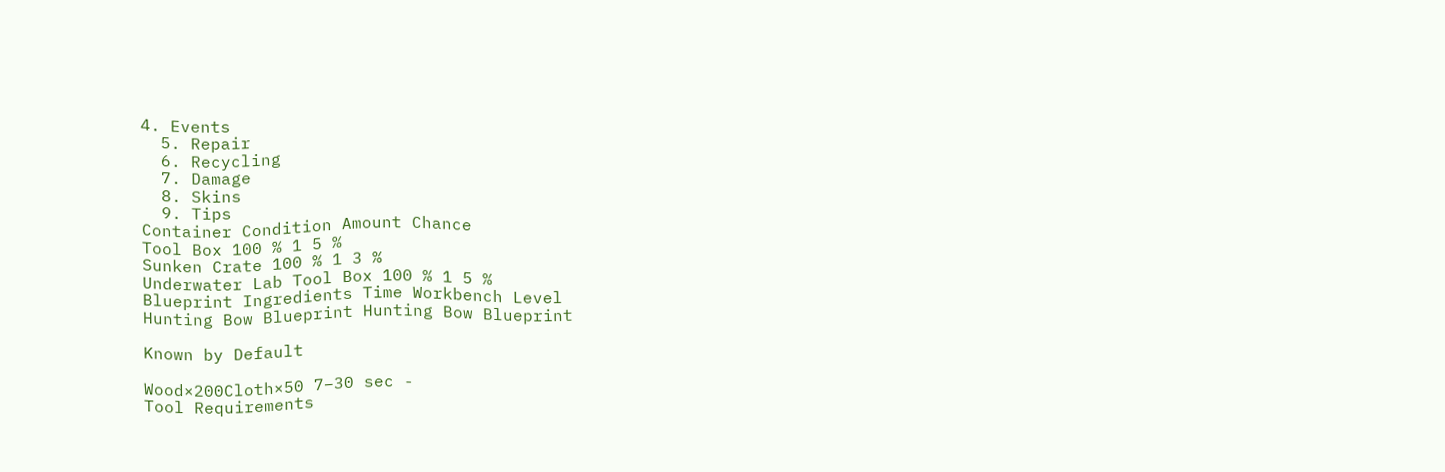4. Events
  5. Repair
  6. Recycling
  7. Damage
  8. Skins
  9. Tips
Container Condition Amount Chance
Tool Box 100 % 1 5 %
Sunken Crate 100 % 1 3 %
Underwater Lab Tool Box 100 % 1 5 %
Blueprint Ingredients Time Workbench Level
Hunting Bow Blueprint Hunting Bow Blueprint

Known by Default

Wood×200Cloth×50 7–30 sec -
Tool Requirements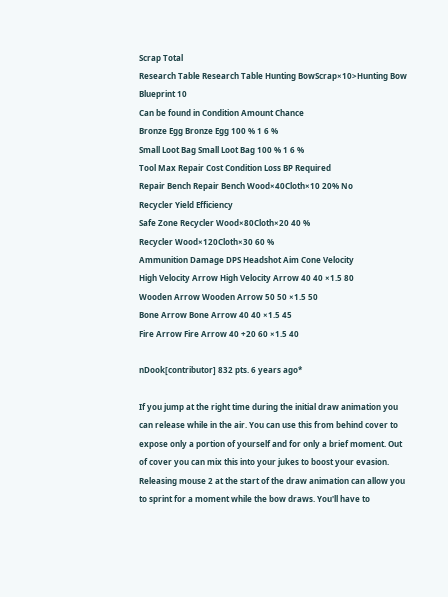Scrap Total
Research Table Research Table Hunting BowScrap×10>Hunting Bow Blueprint 10
Can be found in Condition Amount Chance
Bronze Egg Bronze Egg 100 % 1 6 %
Small Loot Bag Small Loot Bag 100 % 1 6 %
Tool Max Repair Cost Condition Loss BP Required
Repair Bench Repair Bench Wood×40Cloth×10 20% No
Recycler Yield Efficiency
Safe Zone Recycler Wood×80Cloth×20 40 %
Recycler Wood×120Cloth×30 60 %
Ammunition Damage DPS Headshot Aim Cone Velocity
High Velocity Arrow High Velocity Arrow 40 40 ×1.5 80
Wooden Arrow Wooden Arrow 50 50 ×1.5 50
Bone Arrow Bone Arrow 40 40 ×1.5 45
Fire Arrow Fire Arrow 40 +20 60 ×1.5 40

nDook[contributor] 832 pts. 6 years ago*

If you jump at the right time during the initial draw animation you can release while in the air. You can use this from behind cover to expose only a portion of yourself and for only a brief moment. Out of cover you can mix this into your jukes to boost your evasion. Releasing mouse 2 at the start of the draw animation can allow you to sprint for a moment while the bow draws. You'll have to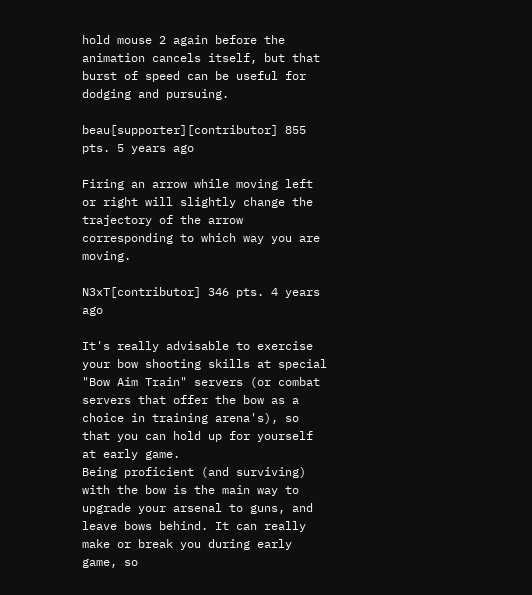hold mouse 2 again before the animation cancels itself, but that burst of speed can be useful for dodging and pursuing.

beau[supporter][contributor] 855 pts. 5 years ago

Firing an arrow while moving left or right will slightly change the trajectory of the arrow corresponding to which way you are moving.

N3xT[contributor] 346 pts. 4 years ago

It's really advisable to exercise your bow shooting skills at special "Bow Aim Train" servers (or combat servers that offer the bow as a choice in training arena's), so that you can hold up for yourself at early game.
Being proficient (and surviving) with the bow is the main way to upgrade your arsenal to guns, and leave bows behind. It can really make or break you during early game, so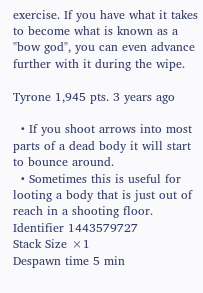exercise. If you have what it takes to become what is known as a "bow god", you can even advance further with it during the wipe.

Tyrone 1,945 pts. 3 years ago

  • If you shoot arrows into most parts of a dead body it will start to bounce around.
  • Sometimes this is useful for looting a body that is just out of reach in a shooting floor.
Identifier 1443579727
Stack Size ×1
Despawn time 5 min